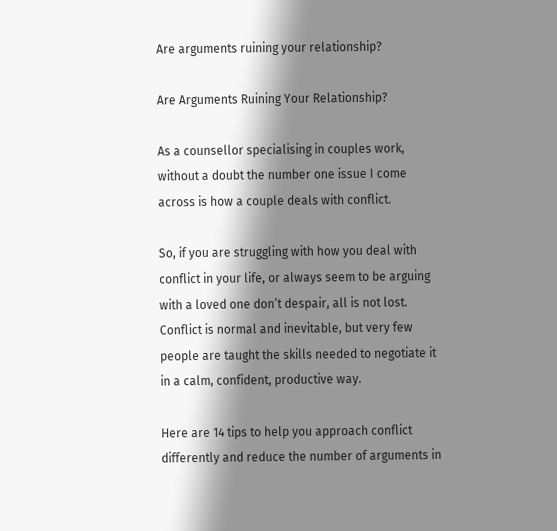Are arguments ruining your relationship?

Are Arguments Ruining Your Relationship?

As a counsellor specialising in couples work, without a doubt the number one issue I come across is how a couple deals with conflict.

So, if you are struggling with how you deal with conflict in your life, or always seem to be arguing with a loved one don’t despair, all is not lost. Conflict is normal and inevitable, but very few people are taught the skills needed to negotiate it in a calm, confident, productive way.

Here are 14 tips to help you approach conflict differently and reduce the number of arguments in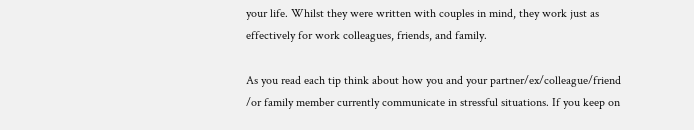your life. Whilst they were written with couples in mind, they work just as effectively for work colleagues, friends, and family.

As you read each tip think about how you and your partner/ex/colleague/friend /or family member currently communicate in stressful situations. If you keep on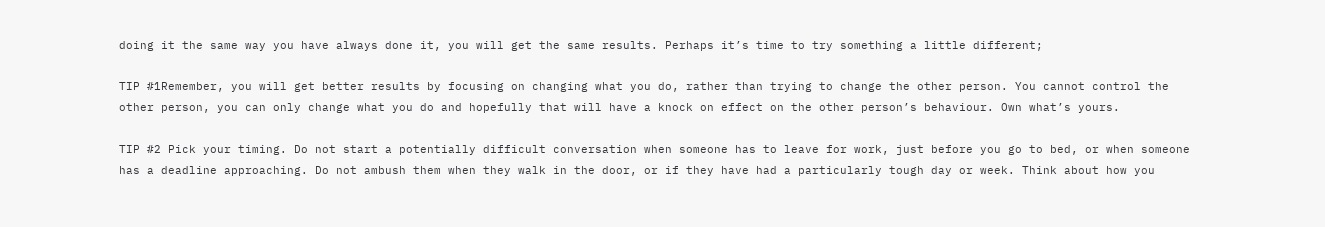doing it the same way you have always done it, you will get the same results. Perhaps it’s time to try something a little different;

TIP #1Remember, you will get better results by focusing on changing what you do, rather than trying to change the other person. You cannot control the other person, you can only change what you do and hopefully that will have a knock on effect on the other person’s behaviour. Own what’s yours.

TIP #2 Pick your timing. Do not start a potentially difficult conversation when someone has to leave for work, just before you go to bed, or when someone has a deadline approaching. Do not ambush them when they walk in the door, or if they have had a particularly tough day or week. Think about how you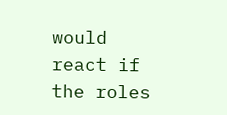would react if the roles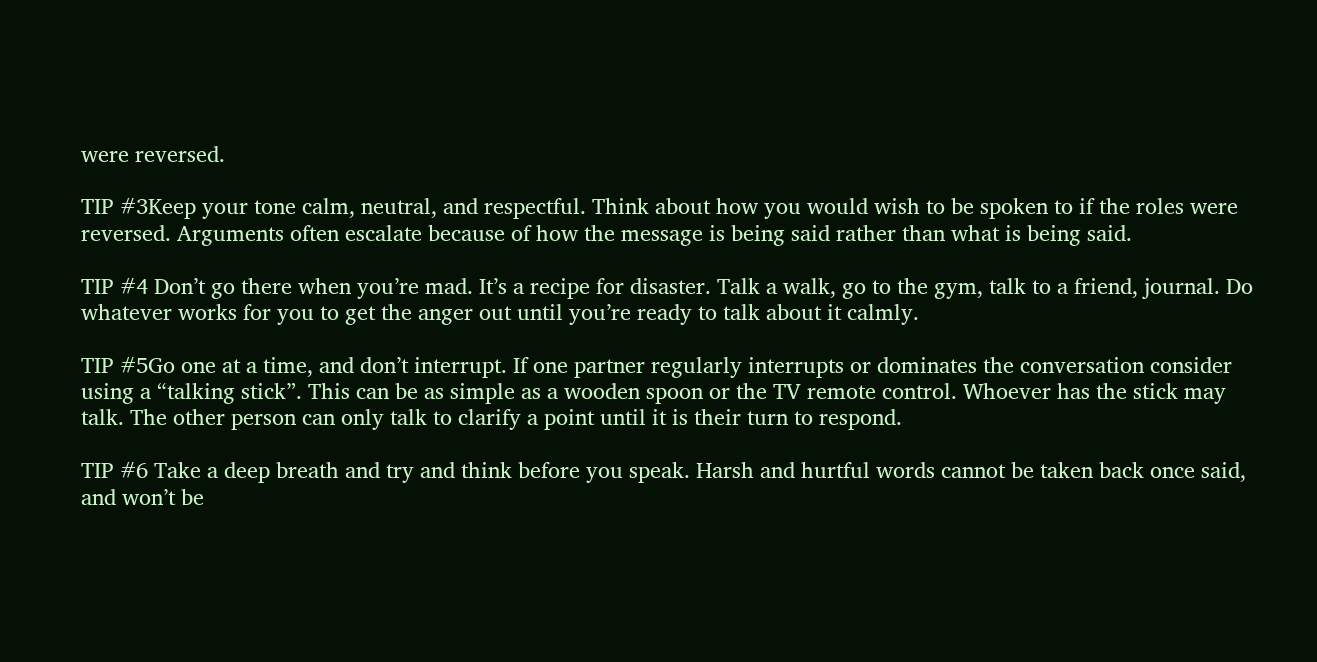were reversed.

TIP #3Keep your tone calm, neutral, and respectful. Think about how you would wish to be spoken to if the roles were reversed. Arguments often escalate because of how the message is being said rather than what is being said.

TIP #4 Don’t go there when you’re mad. It’s a recipe for disaster. Talk a walk, go to the gym, talk to a friend, journal. Do whatever works for you to get the anger out until you’re ready to talk about it calmly.

TIP #5Go one at a time, and don’t interrupt. If one partner regularly interrupts or dominates the conversation consider using a “talking stick”. This can be as simple as a wooden spoon or the TV remote control. Whoever has the stick may talk. The other person can only talk to clarify a point until it is their turn to respond.

TIP #6 Take a deep breath and try and think before you speak. Harsh and hurtful words cannot be taken back once said, and won’t be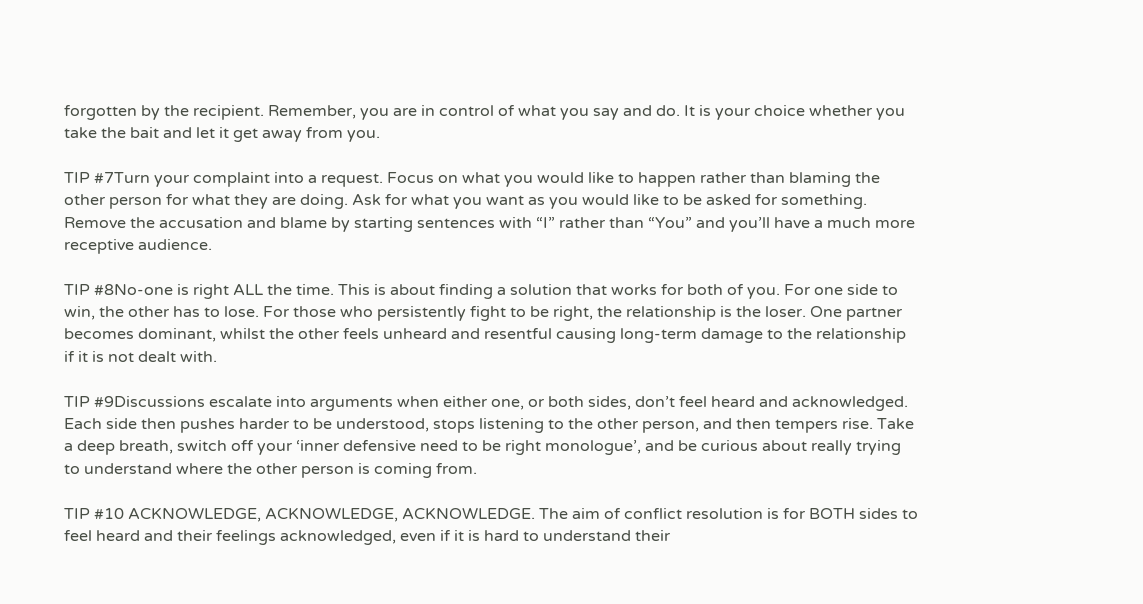forgotten by the recipient. Remember, you are in control of what you say and do. It is your choice whether you take the bait and let it get away from you.

TIP #7Turn your complaint into a request. Focus on what you would like to happen rather than blaming the other person for what they are doing. Ask for what you want as you would like to be asked for something. Remove the accusation and blame by starting sentences with “I” rather than “You” and you’ll have a much more receptive audience.

TIP #8No-one is right ALL the time. This is about finding a solution that works for both of you. For one side to win, the other has to lose. For those who persistently fight to be right, the relationship is the loser. One partner becomes dominant, whilst the other feels unheard and resentful causing long-term damage to the relationship if it is not dealt with.

TIP #9Discussions escalate into arguments when either one, or both sides, don’t feel heard and acknowledged. Each side then pushes harder to be understood, stops listening to the other person, and then tempers rise. Take a deep breath, switch off your ‘inner defensive need to be right monologue’, and be curious about really trying to understand where the other person is coming from.

TIP #10 ACKNOWLEDGE, ACKNOWLEDGE, ACKNOWLEDGE. The aim of conflict resolution is for BOTH sides to feel heard and their feelings acknowledged, even if it is hard to understand their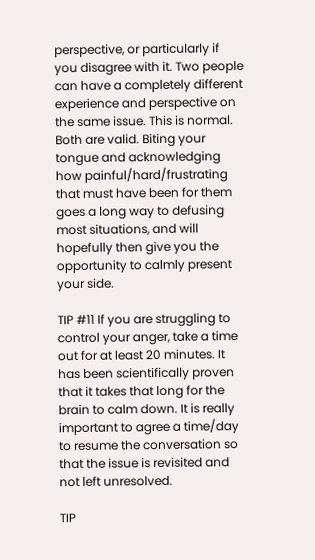perspective, or particularly if you disagree with it. Two people can have a completely different experience and perspective on the same issue. This is normal. Both are valid. Biting your tongue and acknowledging how painful/hard/frustrating that must have been for them goes a long way to defusing most situations, and will hopefully then give you the opportunity to calmly present your side.

TIP #11 If you are struggling to control your anger, take a time out for at least 20 minutes. It has been scientifically proven that it takes that long for the brain to calm down. It is really important to agree a time/day to resume the conversation so that the issue is revisited and not left unresolved.

TIP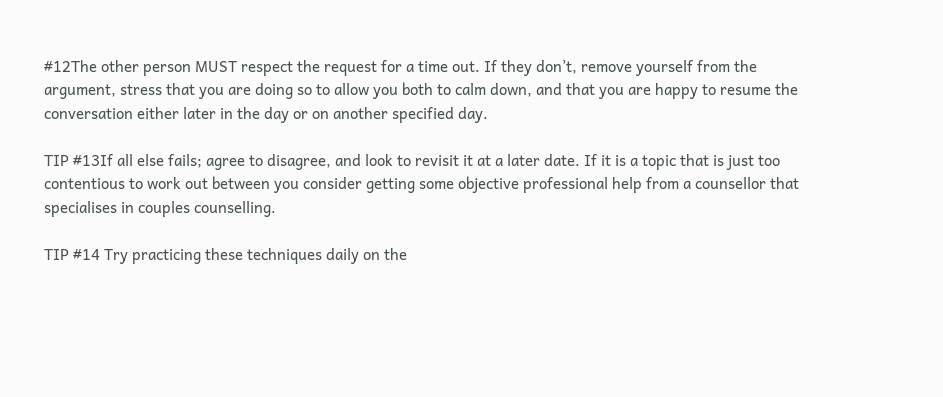#12The other person MUST respect the request for a time out. If they don’t, remove yourself from the argument, stress that you are doing so to allow you both to calm down, and that you are happy to resume the conversation either later in the day or on another specified day.

TIP #13If all else fails; agree to disagree, and look to revisit it at a later date. If it is a topic that is just too contentious to work out between you consider getting some objective professional help from a counsellor that specialises in couples counselling.

TIP #14 Try practicing these techniques daily on the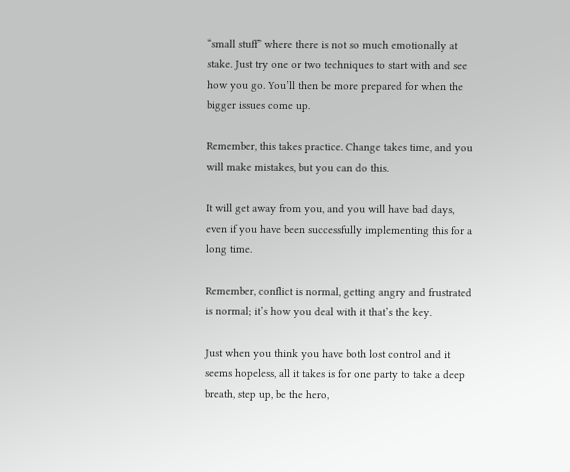“small stuff” where there is not so much emotionally at stake. Just try one or two techniques to start with and see how you go. You’ll then be more prepared for when the bigger issues come up.

Remember, this takes practice. Change takes time, and you will make mistakes, but you can do this.

It will get away from you, and you will have bad days, even if you have been successfully implementing this for a long time.

Remember, conflict is normal, getting angry and frustrated is normal; it’s how you deal with it that’s the key.

Just when you think you have both lost control and it seems hopeless, all it takes is for one party to take a deep breath, step up, be the hero,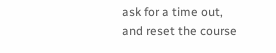ask for a time out, and reset the course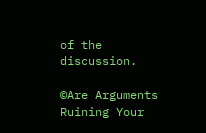of the discussion.

©Are Arguments Ruining Your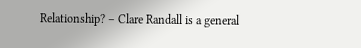Relationship? – Clare Randall is a general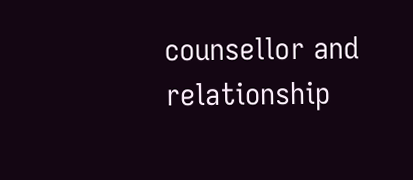counsellor and relationship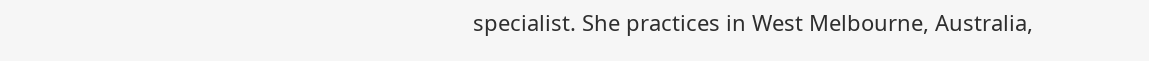specialist. She practices in West Melbourne, Australia,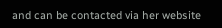and can be contacted via her website